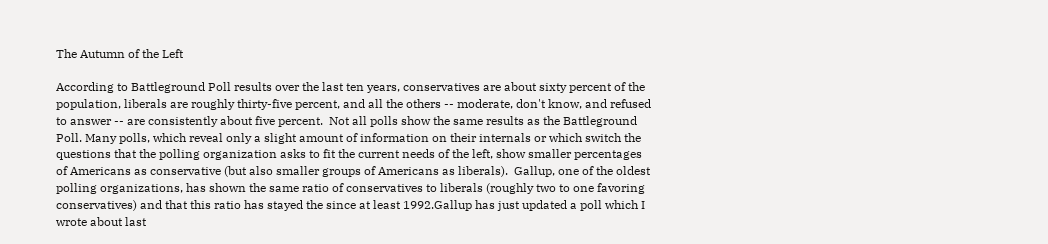The Autumn of the Left

According to Battleground Poll results over the last ten years, conservatives are about sixty percent of the population, liberals are roughly thirty-five percent, and all the others -- moderate, don't know, and refused to answer -- are consistently about five percent.  Not all polls show the same results as the Battleground Poll. Many polls, which reveal only a slight amount of information on their internals or which switch the questions that the polling organization asks to fit the current needs of the left, show smaller percentages of Americans as conservative (but also smaller groups of Americans as liberals).  Gallup, one of the oldest polling organizations, has shown the same ratio of conservatives to liberals (roughly two to one favoring conservatives) and that this ratio has stayed the since at least 1992.Gallup has just updated a poll which I wrote about last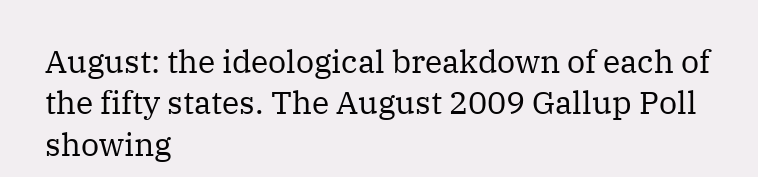August: the ideological breakdown of each of the fifty states. The August 2009 Gallup Poll showing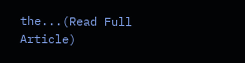the...(Read Full Article)